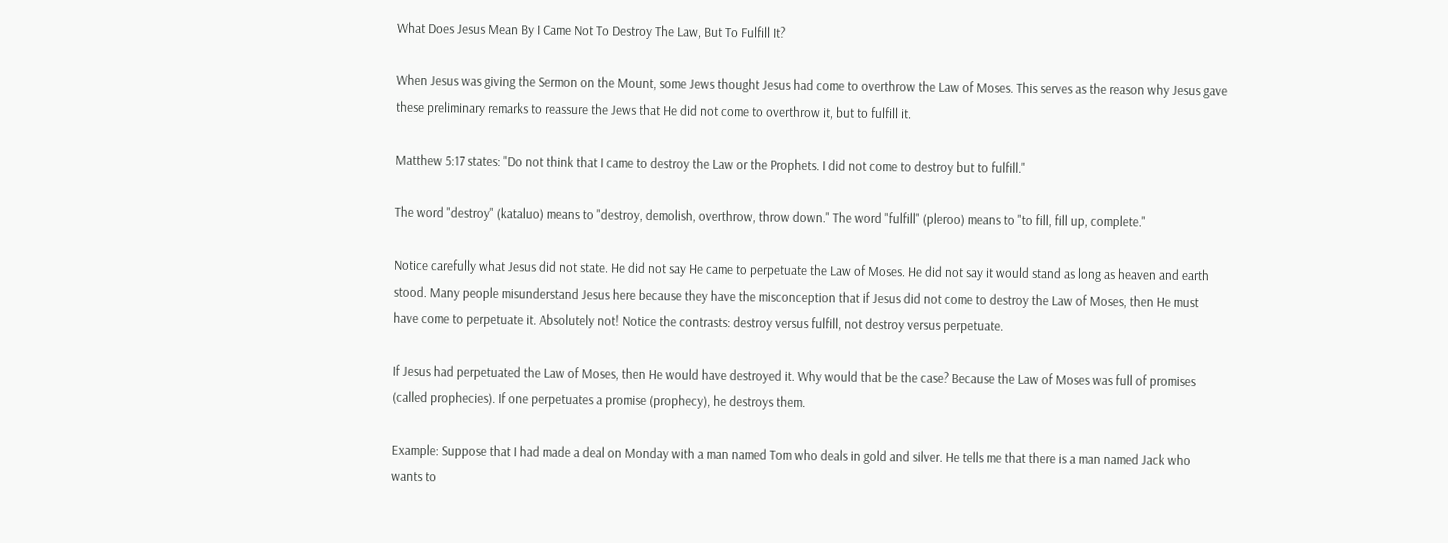What Does Jesus Mean By I Came Not To Destroy The Law, But To Fulfill It?

When Jesus was giving the Sermon on the Mount, some Jews thought Jesus had come to overthrow the Law of Moses. This serves as the reason why Jesus gave these preliminary remarks to reassure the Jews that He did not come to overthrow it, but to fulfill it.

Matthew 5:17 states: "Do not think that I came to destroy the Law or the Prophets. I did not come to destroy but to fulfill."

The word "destroy" (kataluo) means to "destroy, demolish, overthrow, throw down." The word "fulfill" (pleroo) means to "to fill, fill up, complete."

Notice carefully what Jesus did not state. He did not say He came to perpetuate the Law of Moses. He did not say it would stand as long as heaven and earth stood. Many people misunderstand Jesus here because they have the misconception that if Jesus did not come to destroy the Law of Moses, then He must have come to perpetuate it. Absolutely not! Notice the contrasts: destroy versus fulfill, not destroy versus perpetuate.

If Jesus had perpetuated the Law of Moses, then He would have destroyed it. Why would that be the case? Because the Law of Moses was full of promises (called prophecies). If one perpetuates a promise (prophecy), he destroys them.

Example: Suppose that I had made a deal on Monday with a man named Tom who deals in gold and silver. He tells me that there is a man named Jack who wants to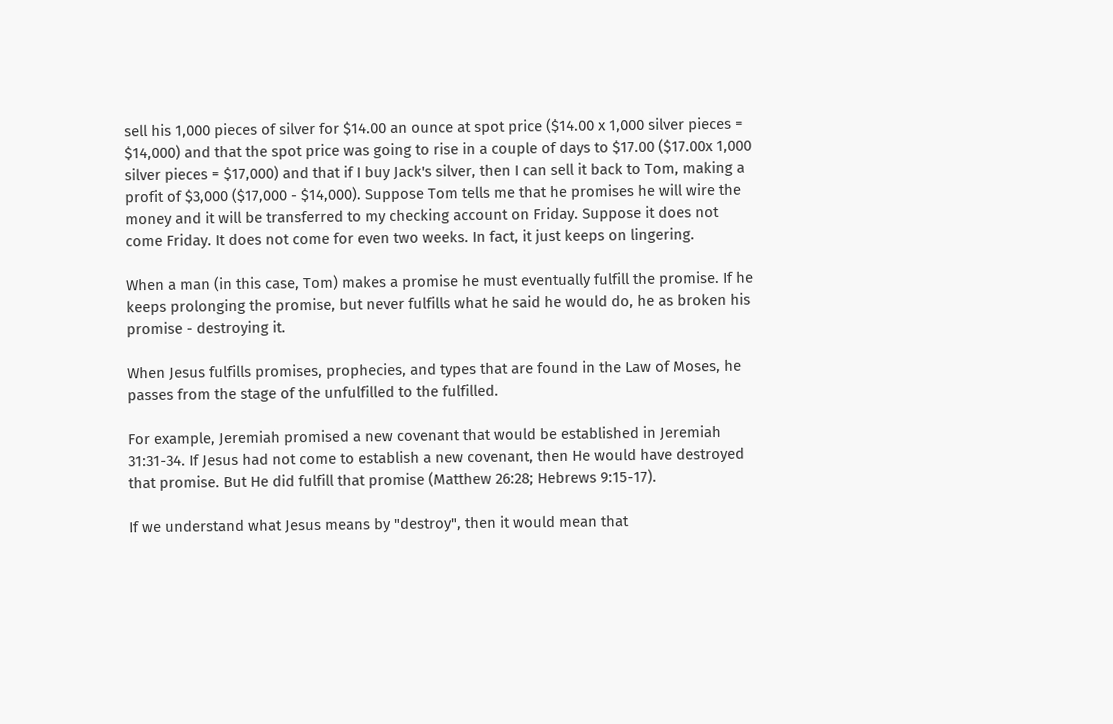sell his 1,000 pieces of silver for $14.00 an ounce at spot price ($14.00 x 1,000 silver pieces = $14,000) and that the spot price was going to rise in a couple of days to $17.00 ($17.00x 1,000 silver pieces = $17,000) and that if I buy Jack's silver, then I can sell it back to Tom, making a profit of $3,000 ($17,000 - $14,000). Suppose Tom tells me that he promises he will wire the money and it will be transferred to my checking account on Friday. Suppose it does not come Friday. It does not come for even two weeks. In fact, it just keeps on lingering.

When a man (in this case, Tom) makes a promise he must eventually fulfill the promise. If he keeps prolonging the promise, but never fulfills what he said he would do, he as broken his promise - destroying it.

When Jesus fulfills promises, prophecies, and types that are found in the Law of Moses, he passes from the stage of the unfulfilled to the fulfilled.

For example, Jeremiah promised a new covenant that would be established in Jeremiah 31:31-34. If Jesus had not come to establish a new covenant, then He would have destroyed that promise. But He did fulfill that promise (Matthew 26:28; Hebrews 9:15-17).

If we understand what Jesus means by "destroy", then it would mean that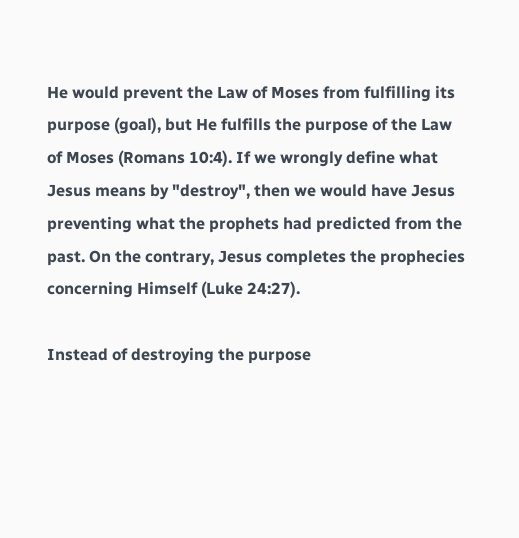He would prevent the Law of Moses from fulfilling its purpose (goal), but He fulfills the purpose of the Law of Moses (Romans 10:4). If we wrongly define what Jesus means by "destroy", then we would have Jesus preventing what the prophets had predicted from the past. On the contrary, Jesus completes the prophecies concerning Himself (Luke 24:27).

Instead of destroying the purpose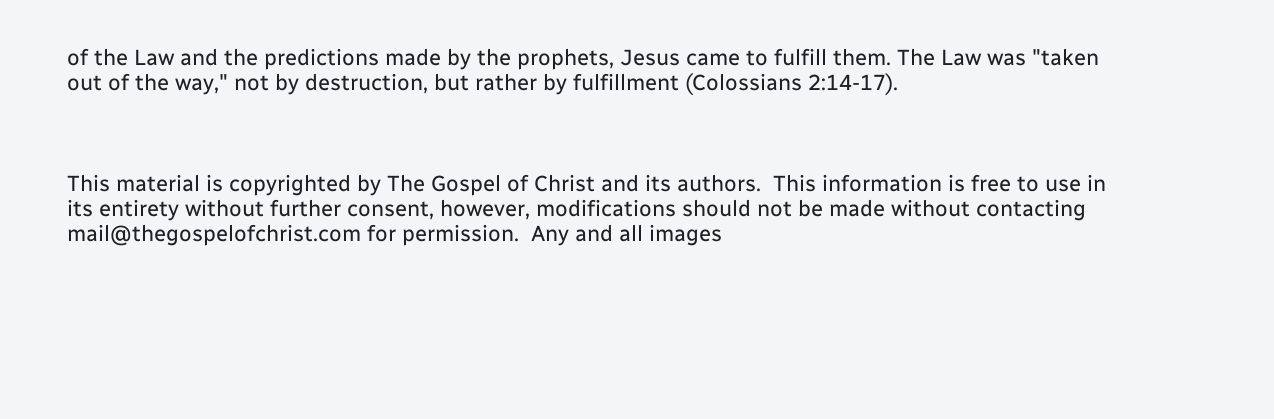of the Law and the predictions made by the prophets, Jesus came to fulfill them. The Law was "taken out of the way," not by destruction, but rather by fulfillment (Colossians 2:14-17).



This material is copyrighted by The Gospel of Christ and its authors.  This information is free to use in its entirety without further consent, however, modifications should not be made without contacting mail@thegospelofchrist.com for permission.  Any and all images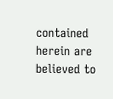contained herein are believed to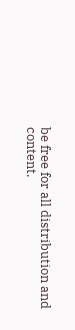be free for all distribution and content.